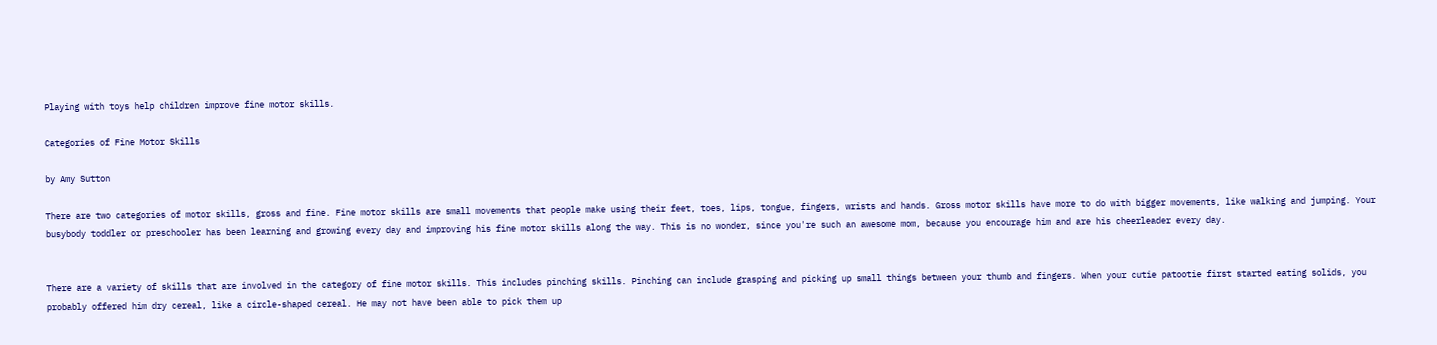Playing with toys help children improve fine motor skills.

Categories of Fine Motor Skills

by Amy Sutton

There are two categories of motor skills, gross and fine. Fine motor skills are small movements that people make using their feet, toes, lips, tongue, fingers, wrists and hands. Gross motor skills have more to do with bigger movements, like walking and jumping. Your busybody toddler or preschooler has been learning and growing every day and improving his fine motor skills along the way. This is no wonder, since you're such an awesome mom, because you encourage him and are his cheerleader every day.


There are a variety of skills that are involved in the category of fine motor skills. This includes pinching skills. Pinching can include grasping and picking up small things between your thumb and fingers. When your cutie patootie first started eating solids, you probably offered him dry cereal, like a circle-shaped cereal. He may not have been able to pick them up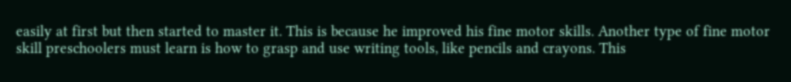easily at first but then started to master it. This is because he improved his fine motor skills. Another type of fine motor skill preschoolers must learn is how to grasp and use writing tools, like pencils and crayons. This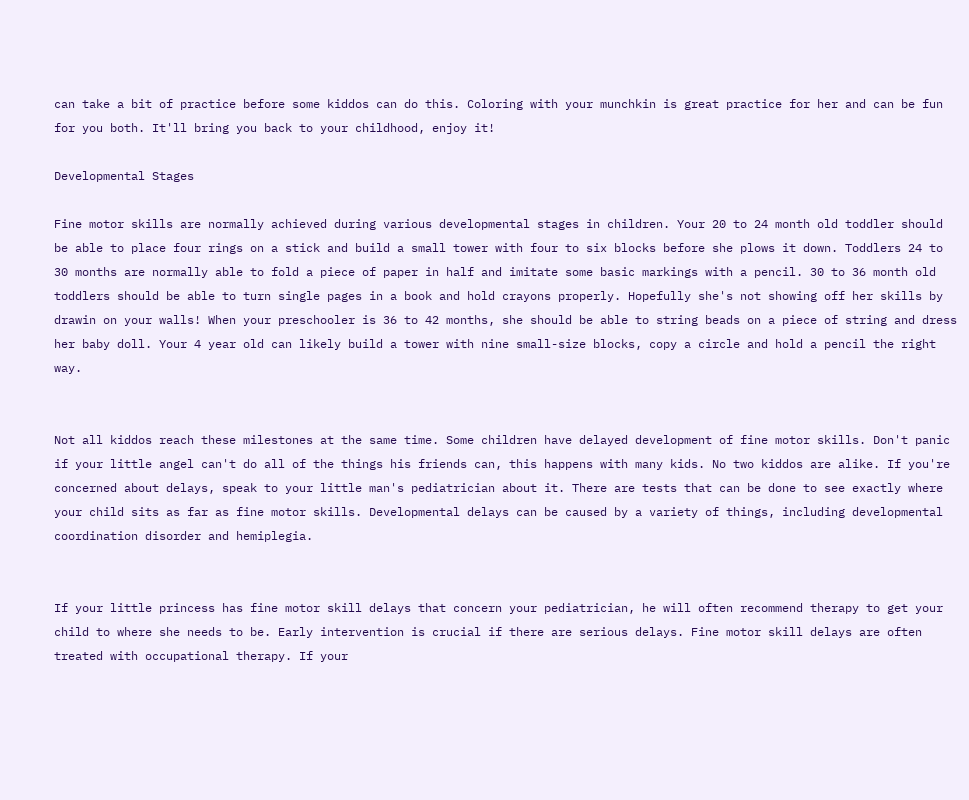can take a bit of practice before some kiddos can do this. Coloring with your munchkin is great practice for her and can be fun for you both. It'll bring you back to your childhood, enjoy it!

Developmental Stages

Fine motor skills are normally achieved during various developmental stages in children. Your 20 to 24 month old toddler should be able to place four rings on a stick and build a small tower with four to six blocks before she plows it down. Toddlers 24 to 30 months are normally able to fold a piece of paper in half and imitate some basic markings with a pencil. 30 to 36 month old toddlers should be able to turn single pages in a book and hold crayons properly. Hopefully she's not showing off her skills by drawin on your walls! When your preschooler is 36 to 42 months, she should be able to string beads on a piece of string and dress her baby doll. Your 4 year old can likely build a tower with nine small-size blocks, copy a circle and hold a pencil the right way.


Not all kiddos reach these milestones at the same time. Some children have delayed development of fine motor skills. Don't panic if your little angel can't do all of the things his friends can, this happens with many kids. No two kiddos are alike. If you're concerned about delays, speak to your little man's pediatrician about it. There are tests that can be done to see exactly where your child sits as far as fine motor skills. Developmental delays can be caused by a variety of things, including developmental coordination disorder and hemiplegia.


If your little princess has fine motor skill delays that concern your pediatrician, he will often recommend therapy to get your child to where she needs to be. Early intervention is crucial if there are serious delays. Fine motor skill delays are often treated with occupational therapy. If your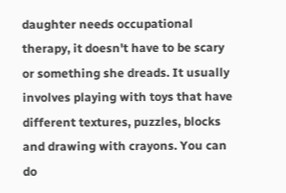daughter needs occupational therapy, it doesn't have to be scary or something she dreads. It usually involves playing with toys that have different textures, puzzles, blocks and drawing with crayons. You can do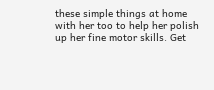these simple things at home with her too to help her polish up her fine motor skills. Get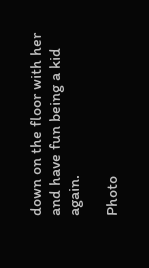down on the floor with her and have fun being a kid again.

Photo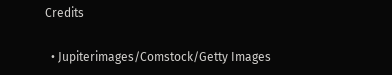Credits

  • Jupiterimages/Comstock/Getty Images